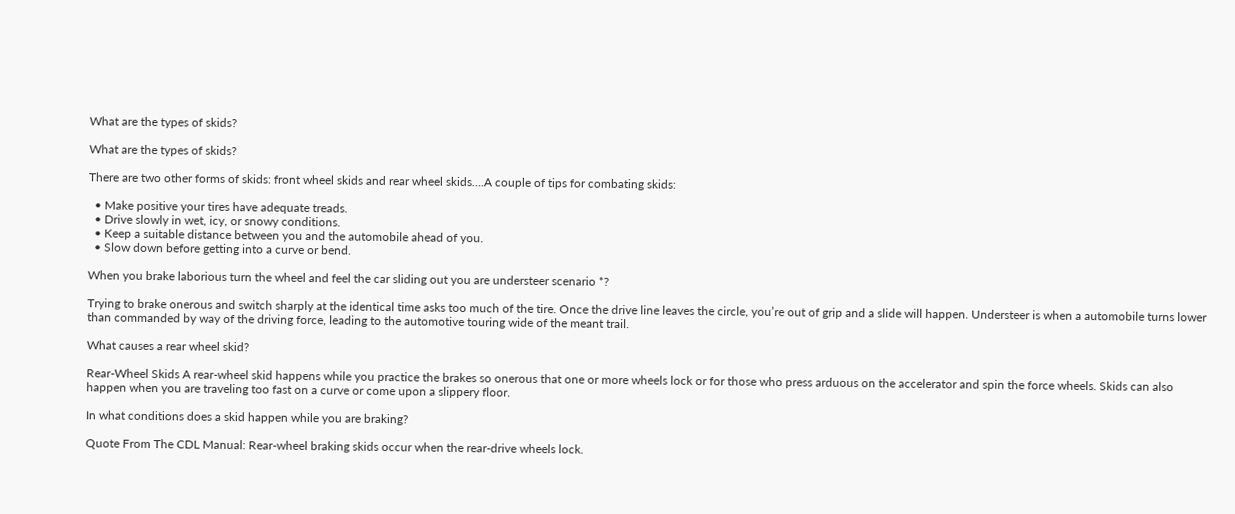What are the types of skids?

What are the types of skids?

There are two other forms of skids: front wheel skids and rear wheel skids….A couple of tips for combating skids:

  • Make positive your tires have adequate treads.
  • Drive slowly in wet, icy, or snowy conditions.
  • Keep a suitable distance between you and the automobile ahead of you.
  • Slow down before getting into a curve or bend.

When you brake laborious turn the wheel and feel the car sliding out you are understeer scenario *?

Trying to brake onerous and switch sharply at the identical time asks too much of the tire. Once the drive line leaves the circle, you’re out of grip and a slide will happen. Understeer is when a automobile turns lower than commanded by way of the driving force, leading to the automotive touring wide of the meant trail.

What causes a rear wheel skid?

Rear-Wheel Skids A rear-wheel skid happens while you practice the brakes so onerous that one or more wheels lock or for those who press arduous on the accelerator and spin the force wheels. Skids can also happen when you are traveling too fast on a curve or come upon a slippery floor.

In what conditions does a skid happen while you are braking?

Quote From The CDL Manual: Rear-wheel braking skids occur when the rear-drive wheels lock.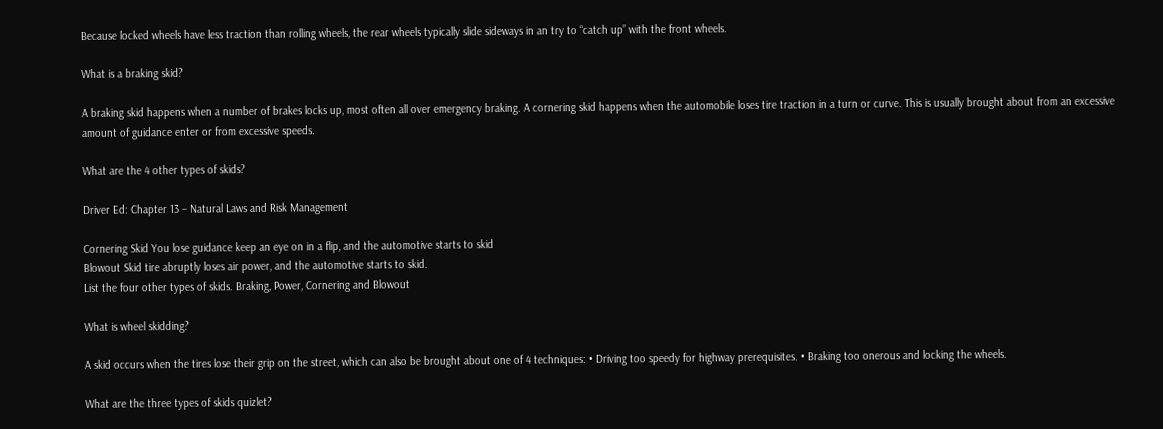Because locked wheels have less traction than rolling wheels, the rear wheels typically slide sideways in an try to “catch up” with the front wheels.

What is a braking skid?

A braking skid happens when a number of brakes locks up, most often all over emergency braking. A cornering skid happens when the automobile loses tire traction in a turn or curve. This is usually brought about from an excessive amount of guidance enter or from excessive speeds.

What are the 4 other types of skids?

Driver Ed: Chapter 13 – Natural Laws and Risk Management

Cornering Skid You lose guidance keep an eye on in a flip, and the automotive starts to skid
Blowout Skid tire abruptly loses air power, and the automotive starts to skid.
List the four other types of skids. Braking, Power, Cornering and Blowout

What is wheel skidding?

A skid occurs when the tires lose their grip on the street, which can also be brought about one of 4 techniques: • Driving too speedy for highway prerequisites. • Braking too onerous and locking the wheels.

What are the three types of skids quizlet?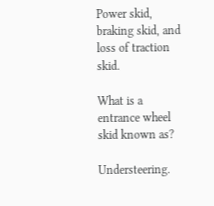Power skid, braking skid, and loss of traction skid.

What is a entrance wheel skid known as?

Understeering.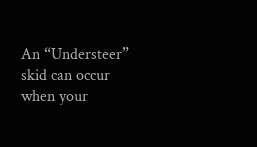An “Understeer” skid can occur when your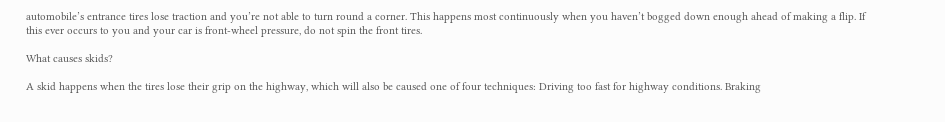automobile’s entrance tires lose traction and you’re not able to turn round a corner. This happens most continuously when you haven’t bogged down enough ahead of making a flip. If this ever occurs to you and your car is front-wheel pressure, do not spin the front tires.

What causes skids?

A skid happens when the tires lose their grip on the highway, which will also be caused one of four techniques: Driving too fast for highway conditions. Braking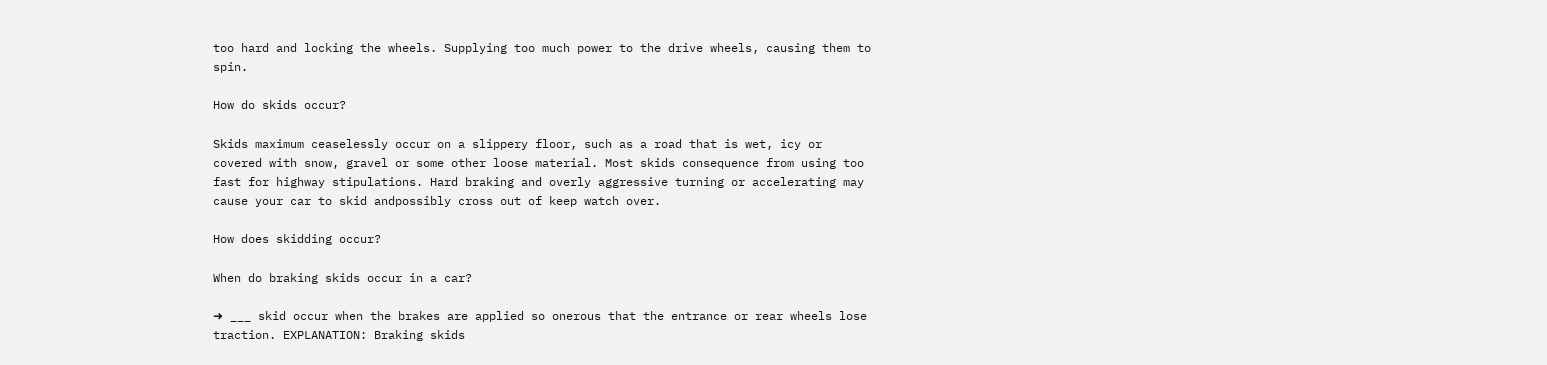too hard and locking the wheels. Supplying too much power to the drive wheels, causing them to spin.

How do skids occur?

Skids maximum ceaselessly occur on a slippery floor, such as a road that is wet, icy or covered with snow, gravel or some other loose material. Most skids consequence from using too fast for highway stipulations. Hard braking and overly aggressive turning or accelerating may cause your car to skid andpossibly cross out of keep watch over.

How does skidding occur?

When do braking skids occur in a car?

➜ ___ skid occur when the brakes are applied so onerous that the entrance or rear wheels lose traction. EXPLANATION: Braking skids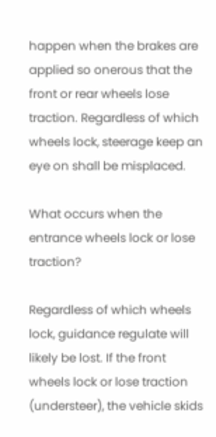happen when the brakes are applied so onerous that the front or rear wheels lose traction. Regardless of which wheels lock, steerage keep an eye on shall be misplaced.

What occurs when the entrance wheels lock or lose traction?

Regardless of which wheels lock, guidance regulate will likely be lost. If the front wheels lock or lose traction (understeer), the vehicle skids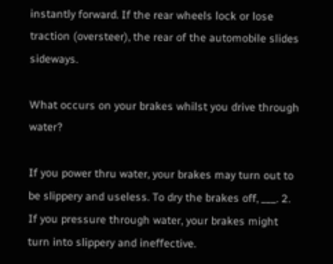instantly forward. If the rear wheels lock or lose traction (oversteer), the rear of the automobile slides sideways.

What occurs on your brakes whilst you drive through water?

If you power thru water, your brakes may turn out to be slippery and useless. To dry the brakes off, ___. 2. If you pressure through water, your brakes might turn into slippery and ineffective.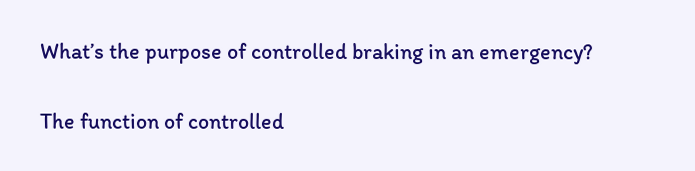What’s the purpose of controlled braking in an emergency?

The function of controlled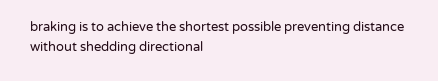braking is to achieve the shortest possible preventing distance without shedding directional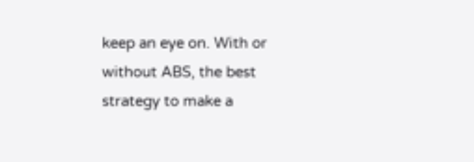keep an eye on. With or without ABS, the best strategy to make a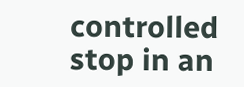controlled stop in an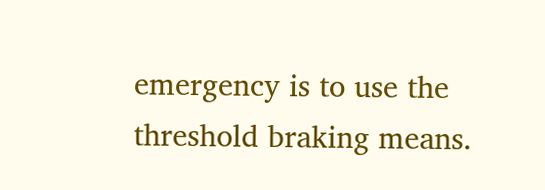emergency is to use the threshold braking means.